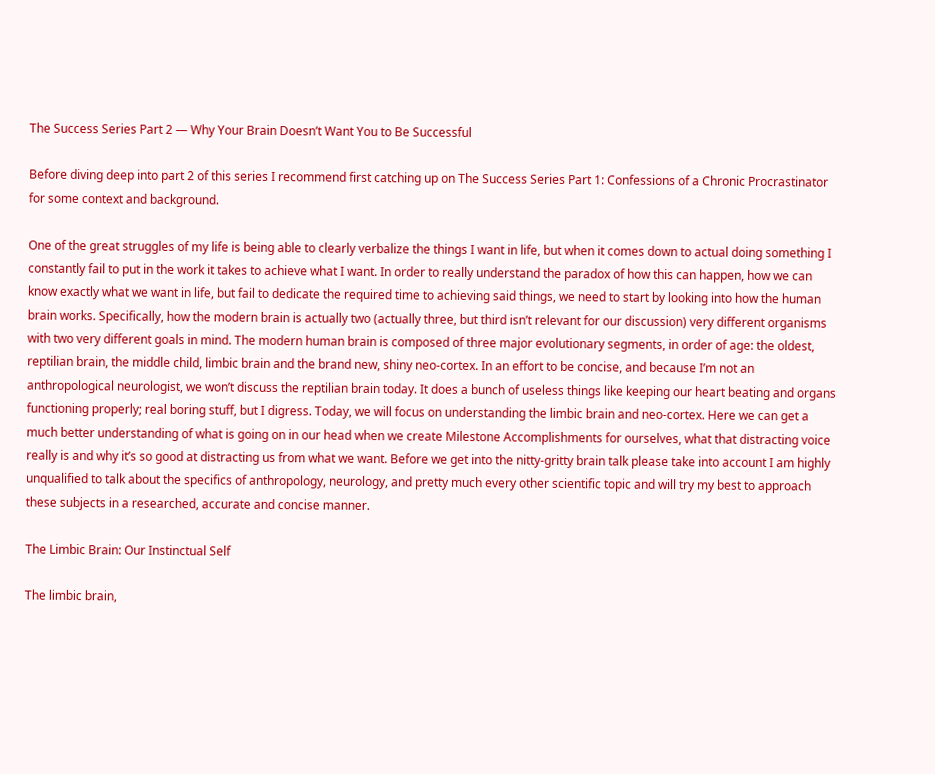The Success Series Part 2 — Why Your Brain Doesn’t Want You to Be Successful

Before diving deep into part 2 of this series I recommend first catching up on The Success Series Part 1: Confessions of a Chronic Procrastinator for some context and background.

One of the great struggles of my life is being able to clearly verbalize the things I want in life, but when it comes down to actual doing something I constantly fail to put in the work it takes to achieve what I want. In order to really understand the paradox of how this can happen, how we can know exactly what we want in life, but fail to dedicate the required time to achieving said things, we need to start by looking into how the human brain works. Specifically, how the modern brain is actually two (actually three, but third isn’t relevant for our discussion) very different organisms with two very different goals in mind. The modern human brain is composed of three major evolutionary segments, in order of age: the oldest, reptilian brain, the middle child, limbic brain and the brand new, shiny neo-cortex. In an effort to be concise, and because I’m not an anthropological neurologist, we won’t discuss the reptilian brain today. It does a bunch of useless things like keeping our heart beating and organs functioning properly; real boring stuff, but I digress. Today, we will focus on understanding the limbic brain and neo-cortex. Here we can get a much better understanding of what is going on in our head when we create Milestone Accomplishments for ourselves, what that distracting voice really is and why it’s so good at distracting us from what we want. Before we get into the nitty-gritty brain talk please take into account I am highly unqualified to talk about the specifics of anthropology, neurology, and pretty much every other scientific topic and will try my best to approach these subjects in a researched, accurate and concise manner.

The Limbic Brain: Our Instinctual Self

The limbic brain,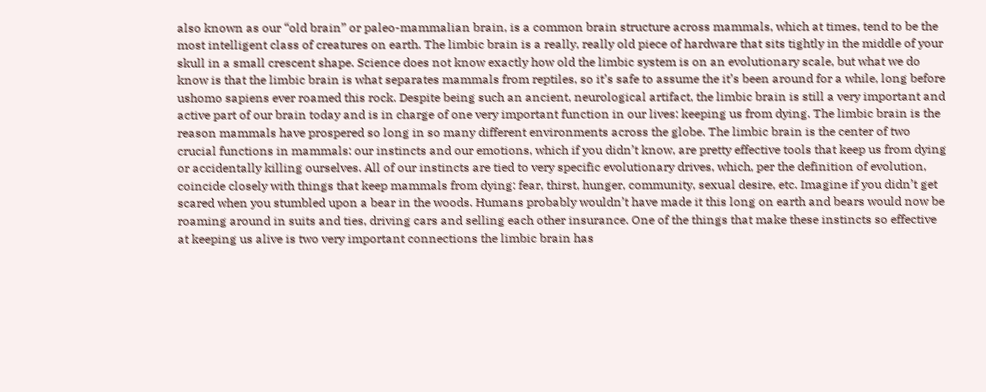also known as our “old brain” or paleo-mammalian brain, is a common brain structure across mammals, which at times, tend to be the most intelligent class of creatures on earth. The limbic brain is a really, really old piece of hardware that sits tightly in the middle of your skull in a small crescent shape. Science does not know exactly how old the limbic system is on an evolutionary scale, but what we do know is that the limbic brain is what separates mammals from reptiles, so it’s safe to assume the it’s been around for a while, long before ushomo sapiens ever roamed this rock. Despite being such an ancient, neurological artifact, the limbic brain is still a very important and active part of our brain today and is in charge of one very important function in our lives: keeping us from dying. The limbic brain is the reason mammals have prospered so long in so many different environments across the globe. The limbic brain is the center of two crucial functions in mammals: our instincts and our emotions, which if you didn’t know, are pretty effective tools that keep us from dying or accidentally killing ourselves. All of our instincts are tied to very specific evolutionary drives, which, per the definition of evolution, coincide closely with things that keep mammals from dying: fear, thirst, hunger, community, sexual desire, etc. Imagine if you didn’t get scared when you stumbled upon a bear in the woods. Humans probably wouldn’t have made it this long on earth and bears would now be roaming around in suits and ties, driving cars and selling each other insurance. One of the things that make these instincts so effective at keeping us alive is two very important connections the limbic brain has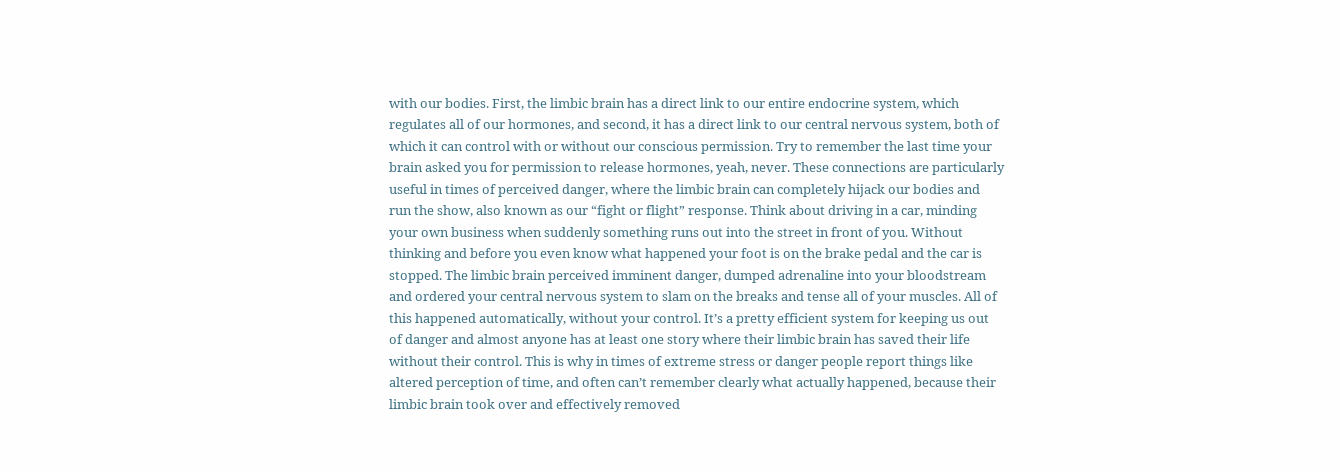with our bodies. First, the limbic brain has a direct link to our entire endocrine system, which regulates all of our hormones, and second, it has a direct link to our central nervous system, both of which it can control with or without our conscious permission. Try to remember the last time your brain asked you for permission to release hormones, yeah, never. These connections are particularly useful in times of perceived danger, where the limbic brain can completely hijack our bodies and run the show, also known as our “fight or flight” response. Think about driving in a car, minding your own business when suddenly something runs out into the street in front of you. Without thinking and before you even know what happened your foot is on the brake pedal and the car is stopped. The limbic brain perceived imminent danger, dumped adrenaline into your bloodstream and ordered your central nervous system to slam on the breaks and tense all of your muscles. All of this happened automatically, without your control. It’s a pretty efficient system for keeping us out of danger and almost anyone has at least one story where their limbic brain has saved their life without their control. This is why in times of extreme stress or danger people report things like altered perception of time, and often can’t remember clearly what actually happened, because their limbic brain took over and effectively removed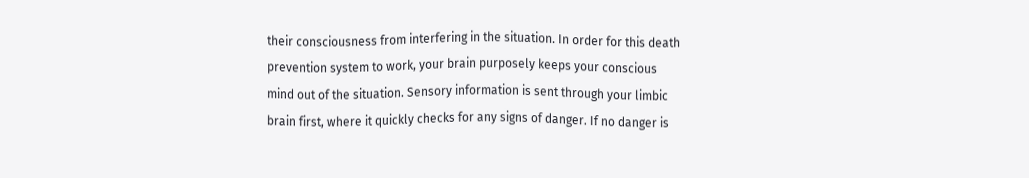their consciousness from interfering in the situation. In order for this death prevention system to work, your brain purposely keeps your conscious mind out of the situation. Sensory information is sent through your limbic brain first, where it quickly checks for any signs of danger. If no danger is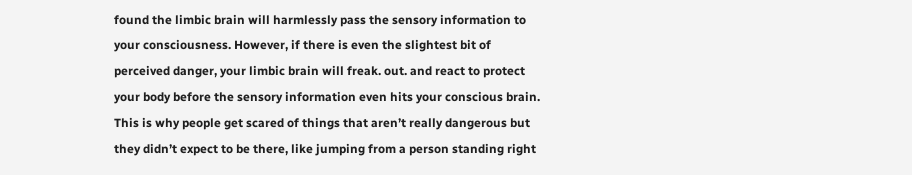found the limbic brain will harmlessly pass the sensory information to your consciousness. However, if there is even the slightest bit of perceived danger, your limbic brain will freak. out. and react to protect your body before the sensory information even hits your conscious brain. This is why people get scared of things that aren’t really dangerous but they didn’t expect to be there, like jumping from a person standing right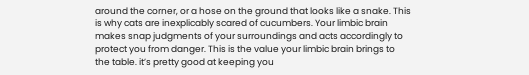around the corner, or a hose on the ground that looks like a snake. This is why cats are inexplicably scared of cucumbers. Your limbic brain makes snap judgments of your surroundings and acts accordingly to protect you from danger. This is the value your limbic brain brings to the table. it’s pretty good at keeping you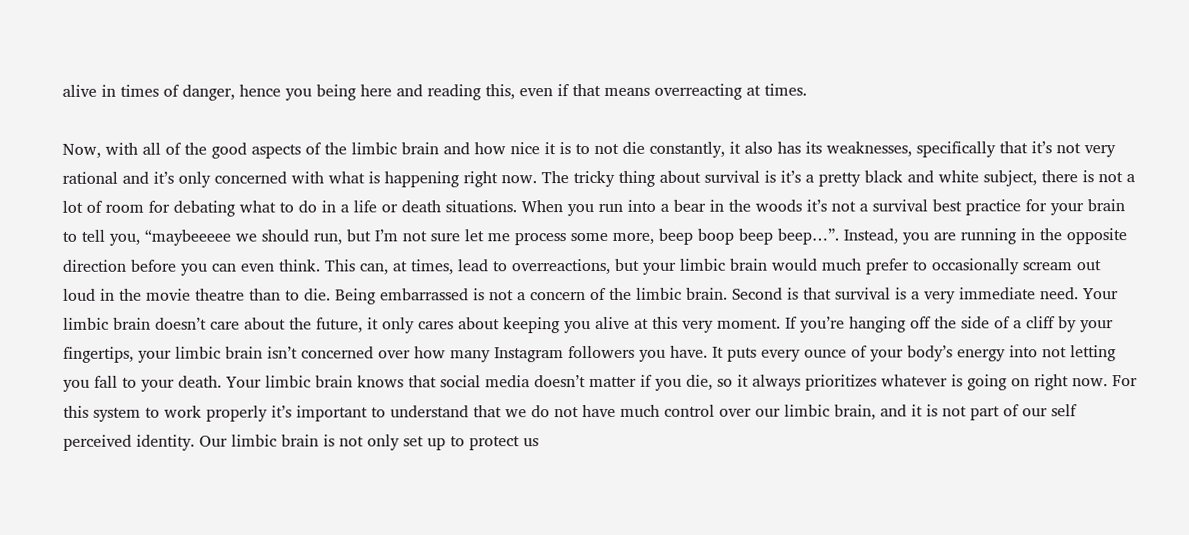alive in times of danger, hence you being here and reading this, even if that means overreacting at times.

Now, with all of the good aspects of the limbic brain and how nice it is to not die constantly, it also has its weaknesses, specifically that it’s not very rational and it’s only concerned with what is happening right now. The tricky thing about survival is it’s a pretty black and white subject, there is not a lot of room for debating what to do in a life or death situations. When you run into a bear in the woods it’s not a survival best practice for your brain to tell you, “maybeeeee we should run, but I’m not sure let me process some more, beep boop beep beep…”. Instead, you are running in the opposite direction before you can even think. This can, at times, lead to overreactions, but your limbic brain would much prefer to occasionally scream out loud in the movie theatre than to die. Being embarrassed is not a concern of the limbic brain. Second is that survival is a very immediate need. Your limbic brain doesn’t care about the future, it only cares about keeping you alive at this very moment. If you’re hanging off the side of a cliff by your fingertips, your limbic brain isn’t concerned over how many Instagram followers you have. It puts every ounce of your body’s energy into not letting you fall to your death. Your limbic brain knows that social media doesn’t matter if you die, so it always prioritizes whatever is going on right now. For this system to work properly it’s important to understand that we do not have much control over our limbic brain, and it is not part of our self perceived identity. Our limbic brain is not only set up to protect us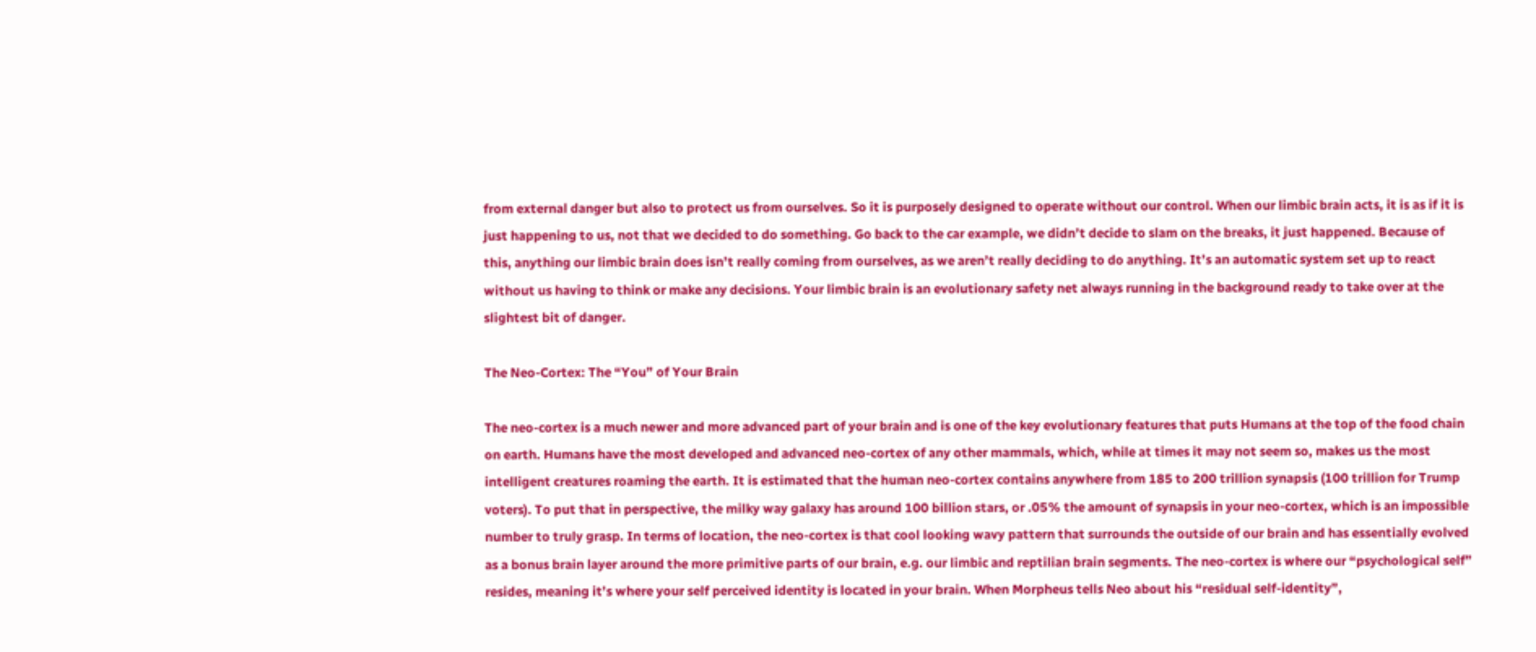from external danger but also to protect us from ourselves. So it is purposely designed to operate without our control. When our limbic brain acts, it is as if it is just happening to us, not that we decided to do something. Go back to the car example, we didn’t decide to slam on the breaks, it just happened. Because of this, anything our limbic brain does isn’t really coming from ourselves, as we aren’t really deciding to do anything. It’s an automatic system set up to react without us having to think or make any decisions. Your limbic brain is an evolutionary safety net always running in the background ready to take over at the slightest bit of danger.

The Neo-Cortex: The “You” of Your Brain

The neo-cortex is a much newer and more advanced part of your brain and is one of the key evolutionary features that puts Humans at the top of the food chain on earth. Humans have the most developed and advanced neo-cortex of any other mammals, which, while at times it may not seem so, makes us the most intelligent creatures roaming the earth. It is estimated that the human neo-cortex contains anywhere from 185 to 200 trillion synapsis (100 trillion for Trump voters). To put that in perspective, the milky way galaxy has around 100 billion stars, or .05% the amount of synapsis in your neo-cortex, which is an impossible number to truly grasp. In terms of location, the neo-cortex is that cool looking wavy pattern that surrounds the outside of our brain and has essentially evolved as a bonus brain layer around the more primitive parts of our brain, e.g. our limbic and reptilian brain segments. The neo-cortex is where our “psychological self” resides, meaning it’s where your self perceived identity is located in your brain. When Morpheus tells Neo about his “residual self-identity”,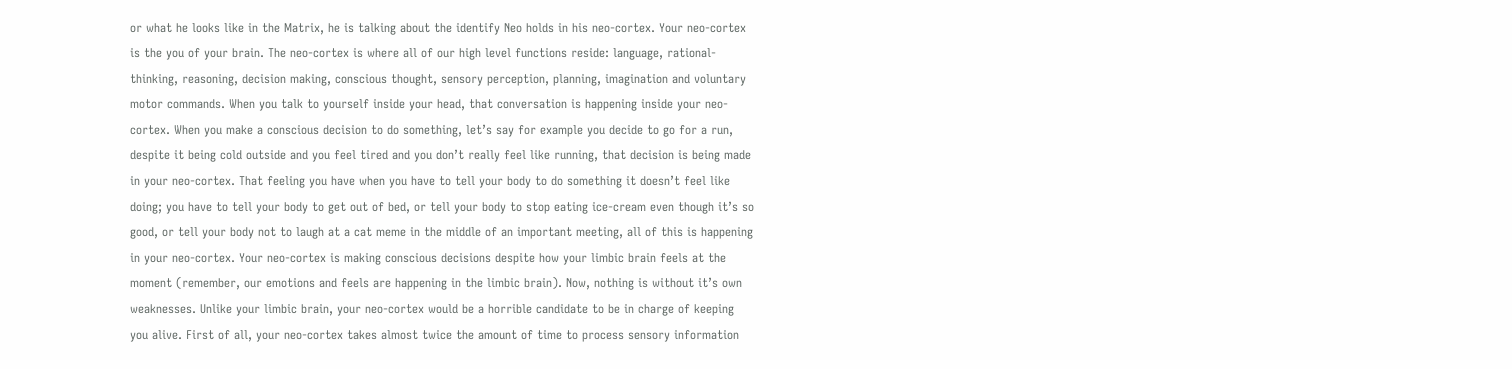or what he looks like in the Matrix, he is talking about the identify Neo holds in his neo-cortex. Your neo-cortex is the you of your brain. The neo-cortex is where all of our high level functions reside: language, rational-thinking, reasoning, decision making, conscious thought, sensory perception, planning, imagination and voluntary motor commands. When you talk to yourself inside your head, that conversation is happening inside your neo-cortex. When you make a conscious decision to do something, let’s say for example you decide to go for a run, despite it being cold outside and you feel tired and you don’t really feel like running, that decision is being made in your neo-cortex. That feeling you have when you have to tell your body to do something it doesn’t feel like doing; you have to tell your body to get out of bed, or tell your body to stop eating ice-cream even though it’s so good, or tell your body not to laugh at a cat meme in the middle of an important meeting, all of this is happening in your neo-cortex. Your neo-cortex is making conscious decisions despite how your limbic brain feels at the moment (remember, our emotions and feels are happening in the limbic brain). Now, nothing is without it’s own weaknesses. Unlike your limbic brain, your neo-cortex would be a horrible candidate to be in charge of keeping you alive. First of all, your neo-cortex takes almost twice the amount of time to process sensory information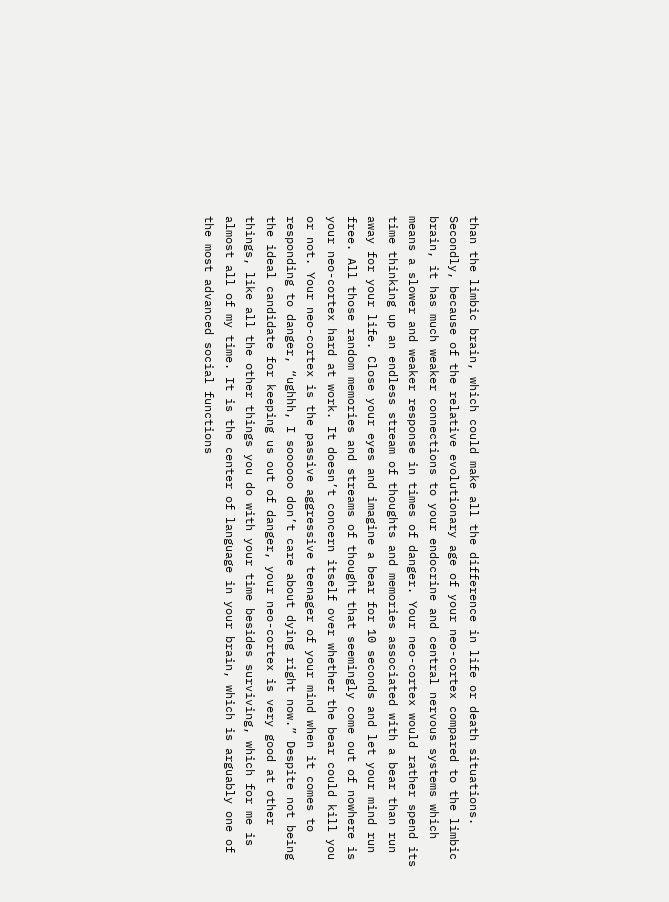than the limbic brain, which could make all the difference in life or death situations. Secondly, because of the relative evolutionary age of your neo-cortex compared to the limbic brain, it has much weaker connections to your endocrine and central nervous systems which means a slower and weaker response in times of danger. Your neo-cortex would rather spend its time thinking up an endless stream of thoughts and memories associated with a bear than run away for your life. Close your eyes and imagine a bear for 10 seconds and let your mind run free. All those random memories and streams of thought that seemingly come out of nowhere is your neo-cortex hard at work. It doesn’t concern itself over whether the bear could kill you or not. Your neo-cortex is the passive aggressive teenager of your mind when it comes to responding to danger, “ughhh, I soooooo don’t care about dying right now.” Despite not being the ideal candidate for keeping us out of danger, your neo-cortex is very good at other things, like all the other things you do with your time besides surviving, which for me is almost all of my time. It is the center of language in your brain, which is arguably one of the most advanced social functions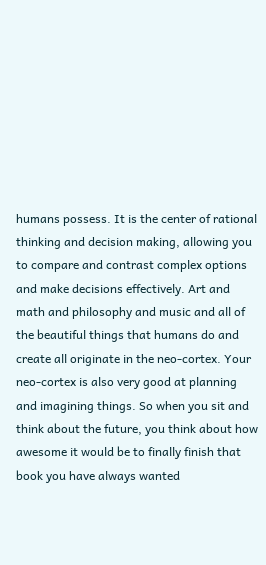humans possess. It is the center of rational thinking and decision making, allowing you to compare and contrast complex options and make decisions effectively. Art and math and philosophy and music and all of the beautiful things that humans do and create all originate in the neo-cortex. Your neo-cortex is also very good at planning and imagining things. So when you sit and think about the future, you think about how awesome it would be to finally finish that book you have always wanted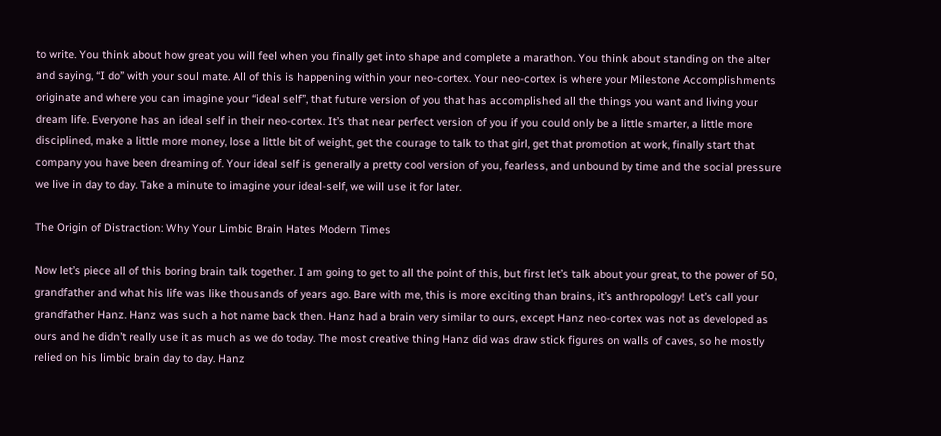to write. You think about how great you will feel when you finally get into shape and complete a marathon. You think about standing on the alter and saying, “I do” with your soul mate. All of this is happening within your neo-cortex. Your neo-cortex is where your Milestone Accomplishments originate and where you can imagine your “ideal self”, that future version of you that has accomplished all the things you want and living your dream life. Everyone has an ideal self in their neo-cortex. It’s that near perfect version of you if you could only be a little smarter, a little more disciplined, make a little more money, lose a little bit of weight, get the courage to talk to that girl, get that promotion at work, finally start that company you have been dreaming of. Your ideal self is generally a pretty cool version of you, fearless, and unbound by time and the social pressure we live in day to day. Take a minute to imagine your ideal-self, we will use it for later.

The Origin of Distraction: Why Your Limbic Brain Hates Modern Times

Now let’s piece all of this boring brain talk together. I am going to get to all the point of this, but first let’s talk about your great, to the power of 50, grandfather and what his life was like thousands of years ago. Bare with me, this is more exciting than brains, it’s anthropology! Let’s call your grandfather Hanz. Hanz was such a hot name back then. Hanz had a brain very similar to ours, except Hanz neo-cortex was not as developed as ours and he didn’t really use it as much as we do today. The most creative thing Hanz did was draw stick figures on walls of caves, so he mostly relied on his limbic brain day to day. Hanz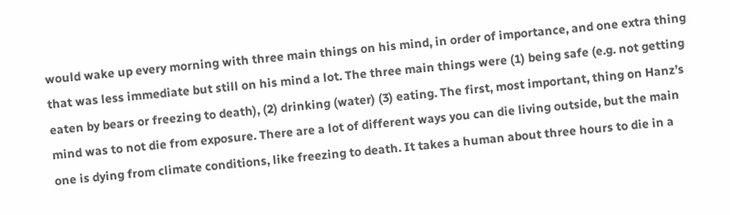would wake up every morning with three main things on his mind, in order of importance, and one extra thing that was less immediate but still on his mind a lot. The three main things were (1) being safe (e.g. not getting eaten by bears or freezing to death), (2) drinking (water) (3) eating. The first, most important, thing on Hanz’s mind was to not die from exposure. There are a lot of different ways you can die living outside, but the main one is dying from climate conditions, like freezing to death. It takes a human about three hours to die in a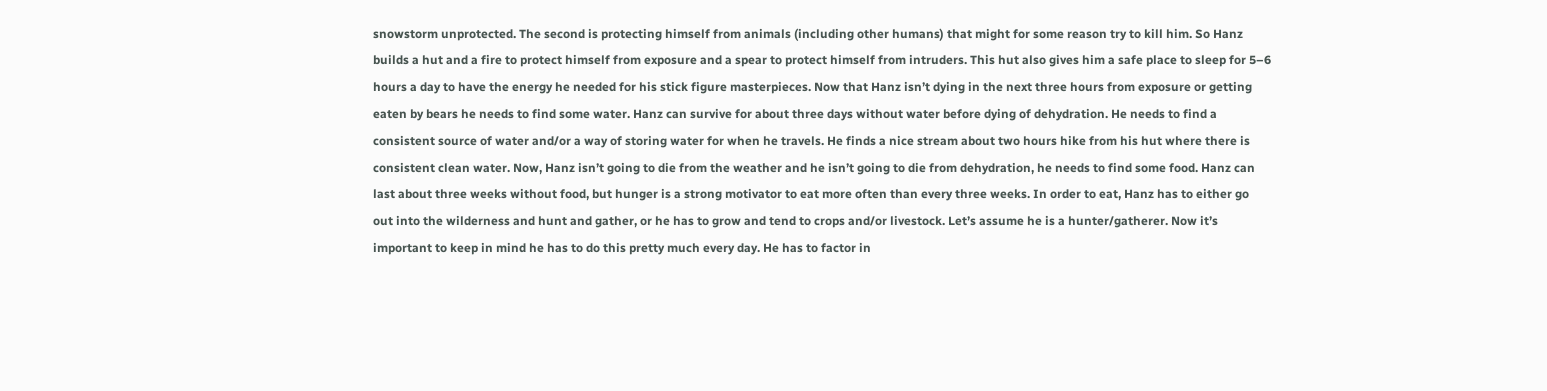snowstorm unprotected. The second is protecting himself from animals (including other humans) that might for some reason try to kill him. So Hanz builds a hut and a fire to protect himself from exposure and a spear to protect himself from intruders. This hut also gives him a safe place to sleep for 5–6 hours a day to have the energy he needed for his stick figure masterpieces. Now that Hanz isn’t dying in the next three hours from exposure or getting eaten by bears he needs to find some water. Hanz can survive for about three days without water before dying of dehydration. He needs to find a consistent source of water and/or a way of storing water for when he travels. He finds a nice stream about two hours hike from his hut where there is consistent clean water. Now, Hanz isn’t going to die from the weather and he isn’t going to die from dehydration, he needs to find some food. Hanz can last about three weeks without food, but hunger is a strong motivator to eat more often than every three weeks. In order to eat, Hanz has to either go out into the wilderness and hunt and gather, or he has to grow and tend to crops and/or livestock. Let’s assume he is a hunter/gatherer. Now it’s important to keep in mind he has to do this pretty much every day. He has to factor in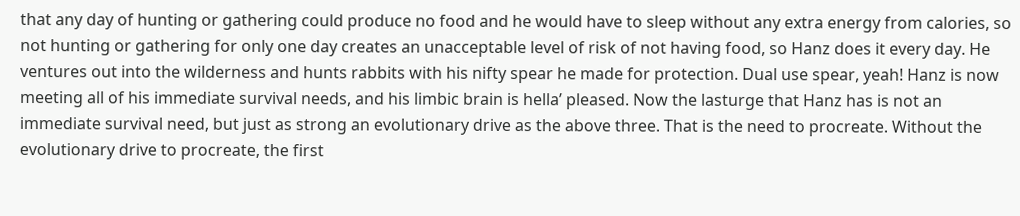that any day of hunting or gathering could produce no food and he would have to sleep without any extra energy from calories, so not hunting or gathering for only one day creates an unacceptable level of risk of not having food, so Hanz does it every day. He ventures out into the wilderness and hunts rabbits with his nifty spear he made for protection. Dual use spear, yeah! Hanz is now meeting all of his immediate survival needs, and his limbic brain is hella’ pleased. Now the lasturge that Hanz has is not an immediate survival need, but just as strong an evolutionary drive as the above three. That is the need to procreate. Without the evolutionary drive to procreate, the first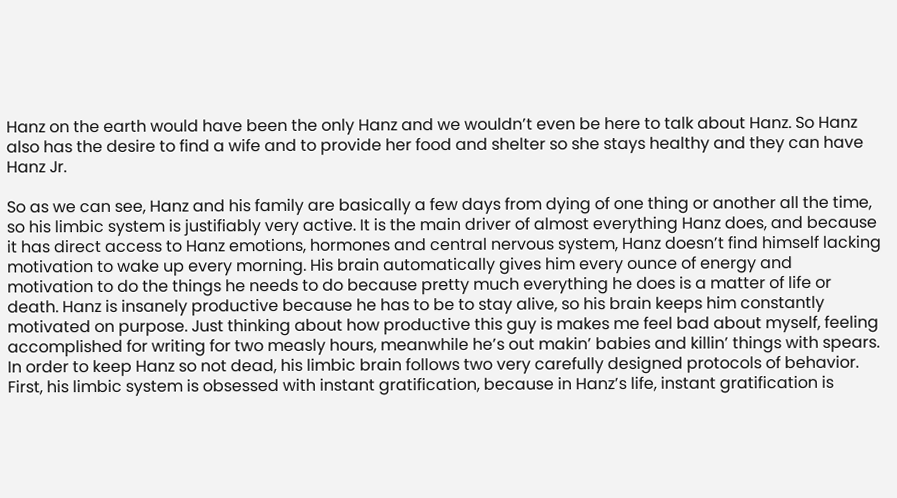Hanz on the earth would have been the only Hanz and we wouldn’t even be here to talk about Hanz. So Hanz also has the desire to find a wife and to provide her food and shelter so she stays healthy and they can have Hanz Jr.

So as we can see, Hanz and his family are basically a few days from dying of one thing or another all the time, so his limbic system is justifiably very active. It is the main driver of almost everything Hanz does, and because it has direct access to Hanz emotions, hormones and central nervous system, Hanz doesn’t find himself lacking motivation to wake up every morning. His brain automatically gives him every ounce of energy and motivation to do the things he needs to do because pretty much everything he does is a matter of life or death. Hanz is insanely productive because he has to be to stay alive, so his brain keeps him constantly motivated on purpose. Just thinking about how productive this guy is makes me feel bad about myself, feeling accomplished for writing for two measly hours, meanwhile he’s out makin’ babies and killin’ things with spears. In order to keep Hanz so not dead, his limbic brain follows two very carefully designed protocols of behavior. First, his limbic system is obsessed with instant gratification, because in Hanz’s life, instant gratification is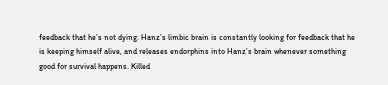feedback that he’s not dying. Hanz’s limbic brain is constantly looking for feedback that he is keeping himself alive, and releases endorphins into Hanz’s brain whenever something good for survival happens. Killed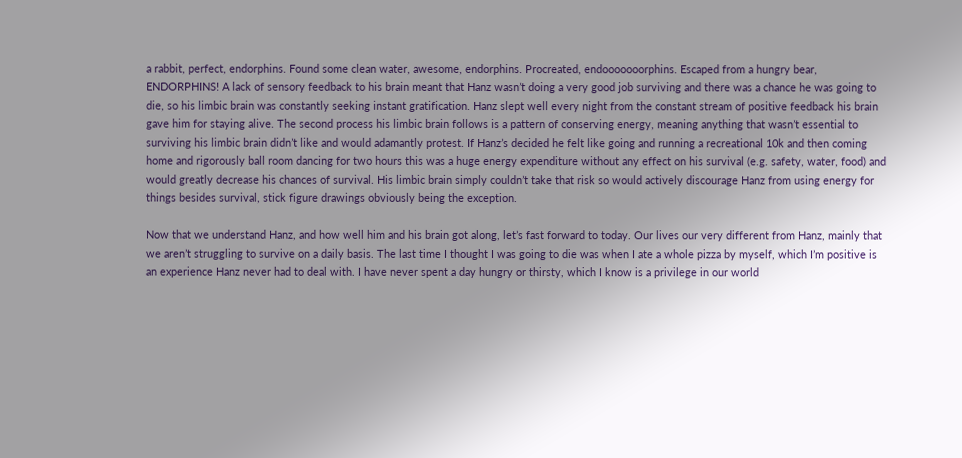a rabbit, perfect, endorphins. Found some clean water, awesome, endorphins. Procreated, endooooooorphins. Escaped from a hungry bear, ENDORPHINS! A lack of sensory feedback to his brain meant that Hanz wasn’t doing a very good job surviving and there was a chance he was going to die, so his limbic brain was constantly seeking instant gratification. Hanz slept well every night from the constant stream of positive feedback his brain gave him for staying alive. The second process his limbic brain follows is a pattern of conserving energy, meaning anything that wasn’t essential to surviving his limbic brain didn’t like and would adamantly protest. If Hanz’s decided he felt like going and running a recreational 10k and then coming home and rigorously ball room dancing for two hours this was a huge energy expenditure without any effect on his survival (e.g. safety, water, food) and would greatly decrease his chances of survival. His limbic brain simply couldn’t take that risk so would actively discourage Hanz from using energy for things besides survival, stick figure drawings obviously being the exception.

Now that we understand Hanz, and how well him and his brain got along, let’s fast forward to today. Our lives our very different from Hanz, mainly that we aren’t struggling to survive on a daily basis. The last time I thought I was going to die was when I ate a whole pizza by myself, which I’m positive is an experience Hanz never had to deal with. I have never spent a day hungry or thirsty, which I know is a privilege in our world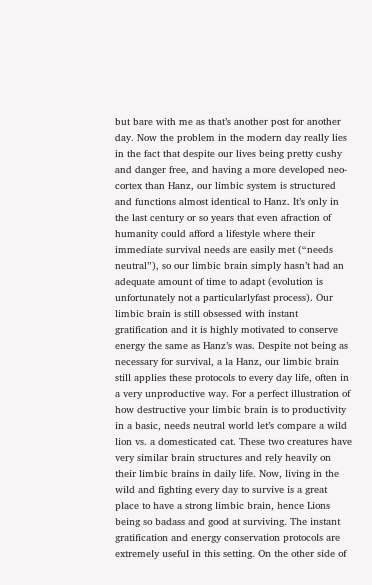but bare with me as that’s another post for another day. Now the problem in the modern day really lies in the fact that despite our lives being pretty cushy and danger free, and having a more developed neo-cortex than Hanz, our limbic system is structured and functions almost identical to Hanz. It’s only in the last century or so years that even afraction of humanity could afford a lifestyle where their immediate survival needs are easily met (“needs neutral”), so our limbic brain simply hasn’t had an adequate amount of time to adapt (evolution is unfortunately not a particularlyfast process). Our limbic brain is still obsessed with instant gratification and it is highly motivated to conserve energy the same as Hanz’s was. Despite not being as necessary for survival, a la Hanz, our limbic brain still applies these protocols to every day life, often in a very unproductive way. For a perfect illustration of how destructive your limbic brain is to productivity in a basic, needs neutral world let’s compare a wild lion vs. a domesticated cat. These two creatures have very similar brain structures and rely heavily on their limbic brains in daily life. Now, living in the wild and fighting every day to survive is a great place to have a strong limbic brain, hence Lions being so badass and good at surviving. The instant gratification and energy conservation protocols are extremely useful in this setting. On the other side of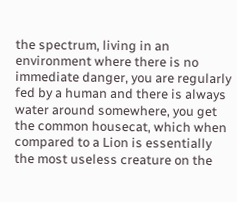the spectrum, living in an environment where there is no immediate danger, you are regularly fed by a human and there is always water around somewhere, you get the common housecat, which when compared to a Lion is essentially the most useless creature on the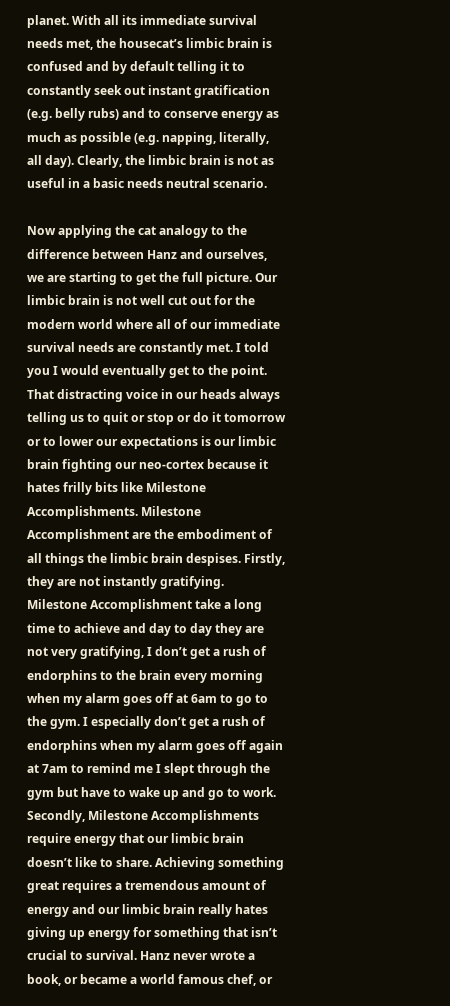planet. With all its immediate survival needs met, the housecat’s limbic brain is confused and by default telling it to constantly seek out instant gratification (e.g. belly rubs) and to conserve energy as much as possible (e.g. napping, literally, all day). Clearly, the limbic brain is not as useful in a basic needs neutral scenario.

Now applying the cat analogy to the difference between Hanz and ourselves, we are starting to get the full picture. Our limbic brain is not well cut out for the modern world where all of our immediate survival needs are constantly met. I told you I would eventually get to the point. That distracting voice in our heads always telling us to quit or stop or do it tomorrow or to lower our expectations is our limbic brain fighting our neo-cortex because it hates frilly bits like Milestone Accomplishments. Milestone Accomplishment are the embodiment of all things the limbic brain despises. Firstly, they are not instantly gratifying. Milestone Accomplishment take a long time to achieve and day to day they are not very gratifying, I don’t get a rush of endorphins to the brain every morning when my alarm goes off at 6am to go to the gym. I especially don’t get a rush of endorphins when my alarm goes off again at 7am to remind me I slept through the gym but have to wake up and go to work. Secondly, Milestone Accomplishments require energy that our limbic brain doesn’t like to share. Achieving something great requires a tremendous amount of energy and our limbic brain really hates giving up energy for something that isn’t crucial to survival. Hanz never wrote a book, or became a world famous chef, or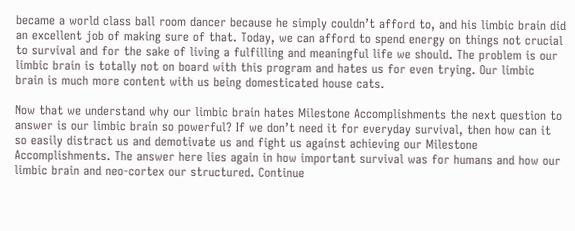became a world class ball room dancer because he simply couldn’t afford to, and his limbic brain did an excellent job of making sure of that. Today, we can afford to spend energy on things not crucial to survival and for the sake of living a fulfilling and meaningful life we should. The problem is our limbic brain is totally not on board with this program and hates us for even trying. Our limbic brain is much more content with us being domesticated house cats.

Now that we understand why our limbic brain hates Milestone Accomplishments the next question to answer is our limbic brain so powerful? If we don’t need it for everyday survival, then how can it so easily distract us and demotivate us and fight us against achieving our Milestone Accomplishments. The answer here lies again in how important survival was for humans and how our limbic brain and neo-cortex our structured. Continue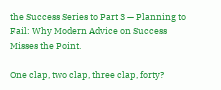the Success Series to Part 3 — Planning to Fail: Why Modern Advice on Success Misses the Point.

One clap, two clap, three clap, forty?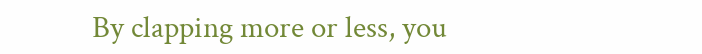By clapping more or less, you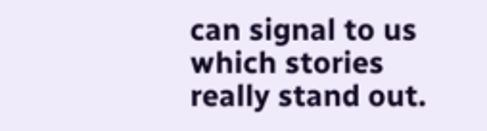can signal to us which stories really stand out.